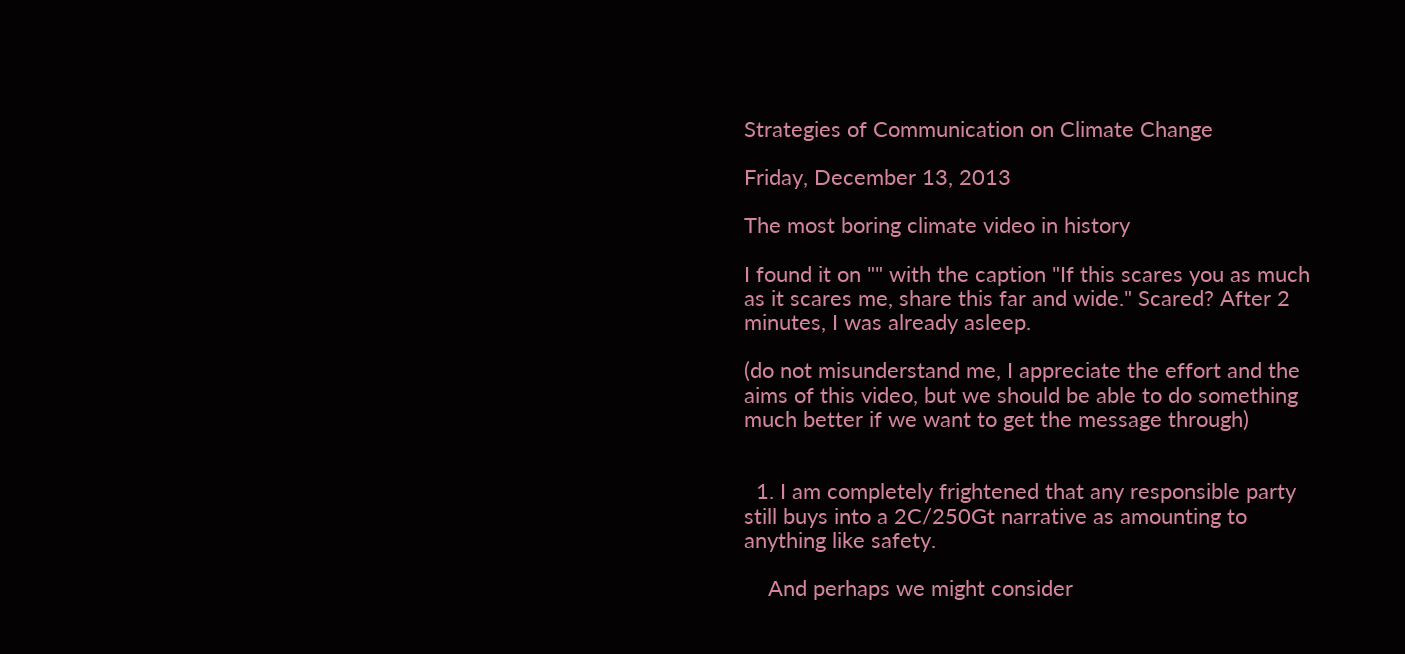Strategies of Communication on Climate Change

Friday, December 13, 2013

The most boring climate video in history

I found it on "" with the caption "If this scares you as much as it scares me, share this far and wide." Scared? After 2 minutes, I was already asleep.

(do not misunderstand me, I appreciate the effort and the aims of this video, but we should be able to do something much better if we want to get the message through)


  1. I am completely frightened that any responsible party still buys into a 2C/250Gt narrative as amounting to anything like safety.

    And perhaps we might consider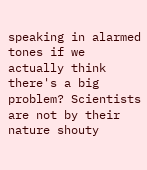speaking in alarmed tones if we actually think there's a big problem? Scientists are not by their nature shouty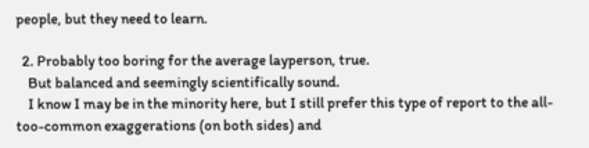people, but they need to learn.

  2. Probably too boring for the average layperson, true.
    But balanced and seemingly scientifically sound.
    I know I may be in the minority here, but I still prefer this type of report to the all-too-common exaggerations (on both sides) and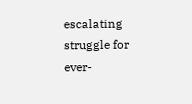escalating struggle for ever-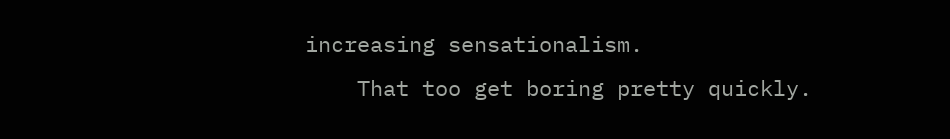increasing sensationalism.
    That too get boring pretty quickly.